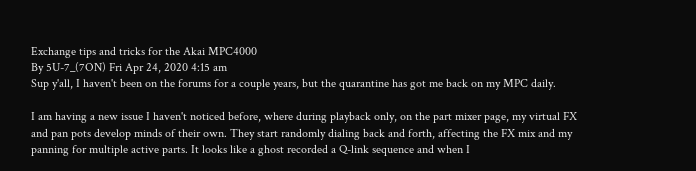Exchange tips and tricks for the Akai MPC4000
By 5U-7_(7ON) Fri Apr 24, 2020 4:15 am
Sup y'all, I haven't been on the forums for a couple years, but the quarantine has got me back on my MPC daily.

I am having a new issue I haven't noticed before, where during playback only, on the part mixer page, my virtual FX and pan pots develop minds of their own. They start randomly dialing back and forth, affecting the FX mix and my panning for multiple active parts. It looks like a ghost recorded a Q-link sequence and when I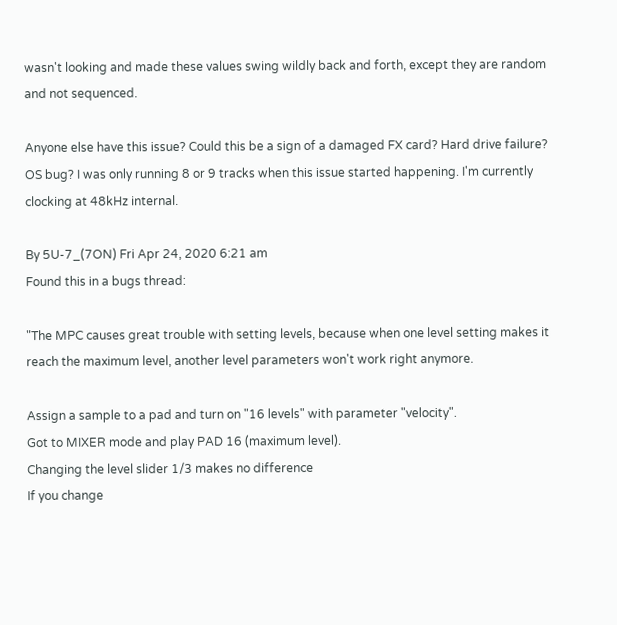wasn't looking and made these values swing wildly back and forth, except they are random and not sequenced.

Anyone else have this issue? Could this be a sign of a damaged FX card? Hard drive failure? OS bug? I was only running 8 or 9 tracks when this issue started happening. I'm currently clocking at 48kHz internal.

By 5U-7_(7ON) Fri Apr 24, 2020 6:21 am
Found this in a bugs thread:

"The MPC causes great trouble with setting levels, because when one level setting makes it reach the maximum level, another level parameters won't work right anymore.

Assign a sample to a pad and turn on "16 levels" with parameter "velocity".
Got to MIXER mode and play PAD 16 (maximum level).
Changing the level slider 1/3 makes no difference
If you change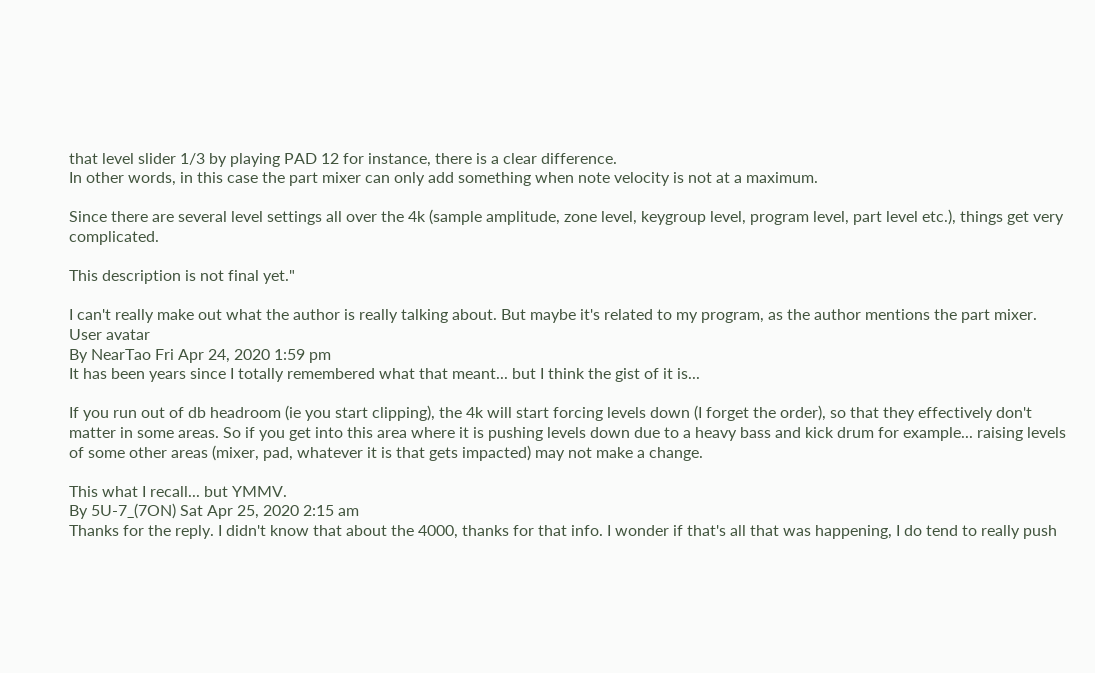that level slider 1/3 by playing PAD 12 for instance, there is a clear difference.
In other words, in this case the part mixer can only add something when note velocity is not at a maximum.

Since there are several level settings all over the 4k (sample amplitude, zone level, keygroup level, program level, part level etc.), things get very complicated.

This description is not final yet."

I can't really make out what the author is really talking about. But maybe it's related to my program, as the author mentions the part mixer.
User avatar
By NearTao Fri Apr 24, 2020 1:59 pm
It has been years since I totally remembered what that meant... but I think the gist of it is...

If you run out of db headroom (ie you start clipping), the 4k will start forcing levels down (I forget the order), so that they effectively don't matter in some areas. So if you get into this area where it is pushing levels down due to a heavy bass and kick drum for example... raising levels of some other areas (mixer, pad, whatever it is that gets impacted) may not make a change.

This what I recall... but YMMV.
By 5U-7_(7ON) Sat Apr 25, 2020 2:15 am
Thanks for the reply. I didn't know that about the 4000, thanks for that info. I wonder if that's all that was happening, I do tend to really push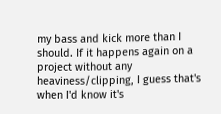my bass and kick more than I should. If it happens again on a project without any heaviness/clipping, I guess that's when I'd know it's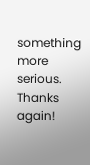something more serious. Thanks again!